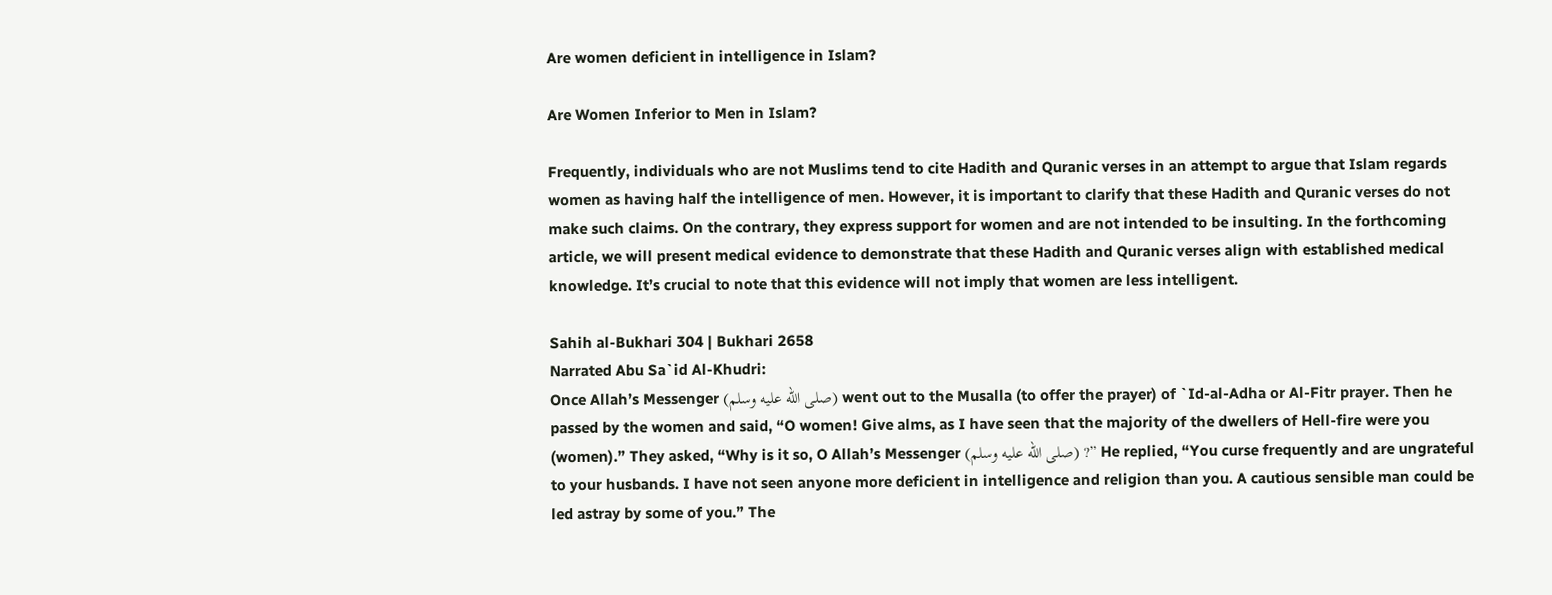Are women deficient in intelligence in Islam?

Are Women Inferior to Men in Islam?

Frequently, individuals who are not Muslims tend to cite Hadith and Quranic verses in an attempt to argue that Islam regards women as having half the intelligence of men. However, it is important to clarify that these Hadith and Quranic verses do not make such claims. On the contrary, they express support for women and are not intended to be insulting. In the forthcoming article, we will present medical evidence to demonstrate that these Hadith and Quranic verses align with established medical knowledge. It’s crucial to note that this evidence will not imply that women are less intelligent.

Sahih al-Bukhari 304 | Bukhari 2658
Narrated Abu Sa`id Al-Khudri:
Once Allah’s Messenger (صلى الله عليه وسلم) went out to the Musalla (to offer the prayer) of `Id-al-Adha or Al-Fitr prayer. Then he passed by the women and said, “O women! Give alms, as I have seen that the majority of the dwellers of Hell-fire were you (women).” They asked, “Why is it so, O Allah’s Messenger (صلى الله عليه وسلم) ?” He replied, “You curse frequently and are ungrateful to your husbands. I have not seen anyone more deficient in intelligence and religion than you. A cautious sensible man could be led astray by some of you.” The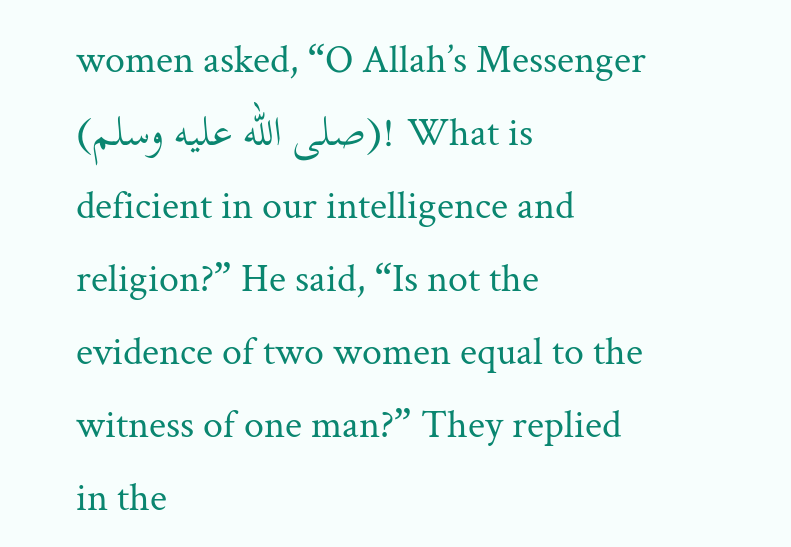women asked, “O Allah’s Messenger (صلى الله عليه وسلم)! What is deficient in our intelligence and religion?” He said, “Is not the evidence of two women equal to the witness of one man?” They replied in the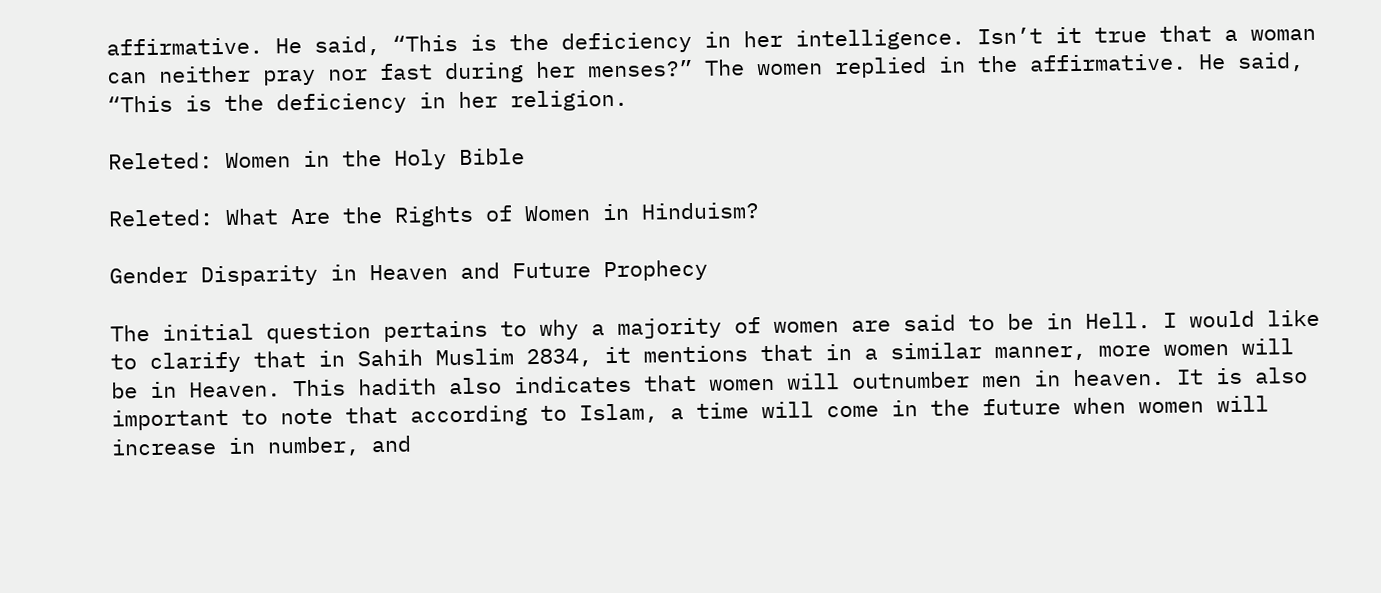affirmative. He said, “This is the deficiency in her intelligence. Isn’t it true that a woman can neither pray nor fast during her menses?” The women replied in the affirmative. He said, “This is the deficiency in her religion.

Releted: Women in the Holy Bible

Releted: What Are the Rights of Women in Hinduism?

Gender Disparity in Heaven and Future Prophecy

The initial question pertains to why a majority of women are said to be in Hell. I would like to clarify that in Sahih Muslim 2834, it mentions that in a similar manner, more women will be in Heaven. This hadith also indicates that women will outnumber men in heaven. It is also important to note that according to Islam, a time will come in the future when women will increase in number, and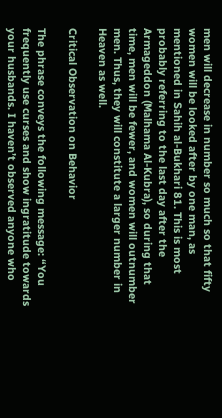men will decrease in number so much so that fifty women will be looked after by one man, as mentioned in Sahih al-Bukhari 81. This is most probably referring to the last day after the Armageddon (Malhama Al-Kubra), so during that time, men will be fewer, and women will outnumber men. Thus, they will constitute a larger number in Heaven as well.

Critical Observation on Behavior

The phrase conveys the following message: “You frequently use curses and show ingratitude towards your husbands. I haven’t observed anyone who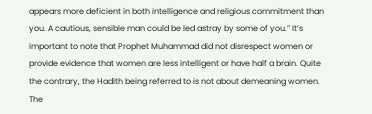appears more deficient in both intelligence and religious commitment than you. A cautious, sensible man could be led astray by some of you.” It’s important to note that Prophet Muhammad did not disrespect women or provide evidence that women are less intelligent or have half a brain. Quite the contrary, the Hadith being referred to is not about demeaning women. The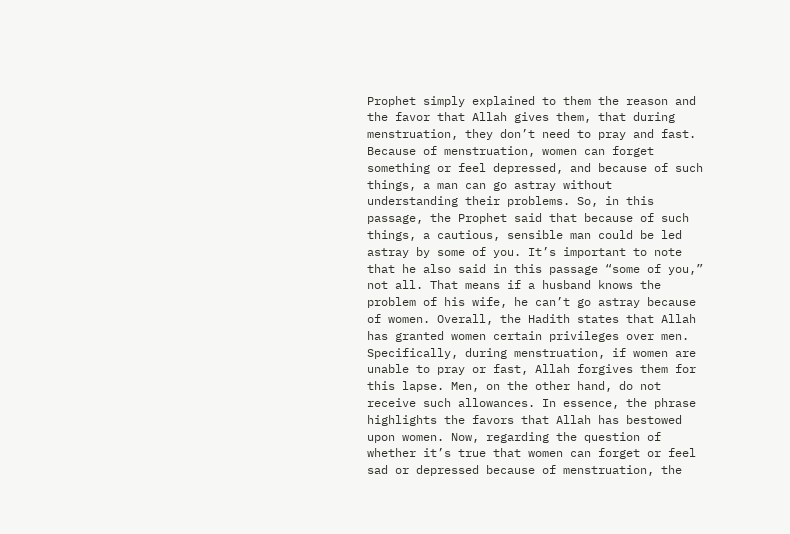Prophet simply explained to them the reason and the favor that Allah gives them, that during menstruation, they don’t need to pray and fast. Because of menstruation, women can forget something or feel depressed, and because of such things, a man can go astray without understanding their problems. So, in this passage, the Prophet said that because of such things, a cautious, sensible man could be led astray by some of you. It’s important to note that he also said in this passage “some of you,” not all. That means if a husband knows the problem of his wife, he can’t go astray because of women. Overall, the Hadith states that Allah has granted women certain privileges over men. Specifically, during menstruation, if women are unable to pray or fast, Allah forgives them for this lapse. Men, on the other hand, do not receive such allowances. In essence, the phrase highlights the favors that Allah has bestowed upon women. Now, regarding the question of whether it’s true that women can forget or feel sad or depressed because of menstruation, the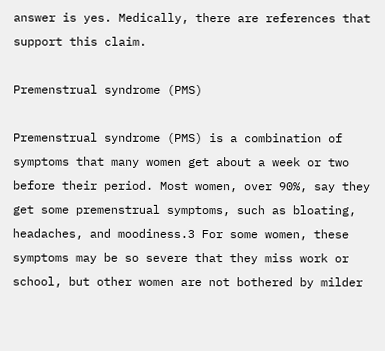answer is yes. Medically, there are references that support this claim.

Premenstrual syndrome (PMS)

Premenstrual syndrome (PMS) is a combination of symptoms that many women get about a week or two before their period. Most women, over 90%, say they get some premenstrual symptoms, such as bloating, headaches, and moodiness.3 For some women, these symptoms may be so severe that they miss work or school, but other women are not bothered by milder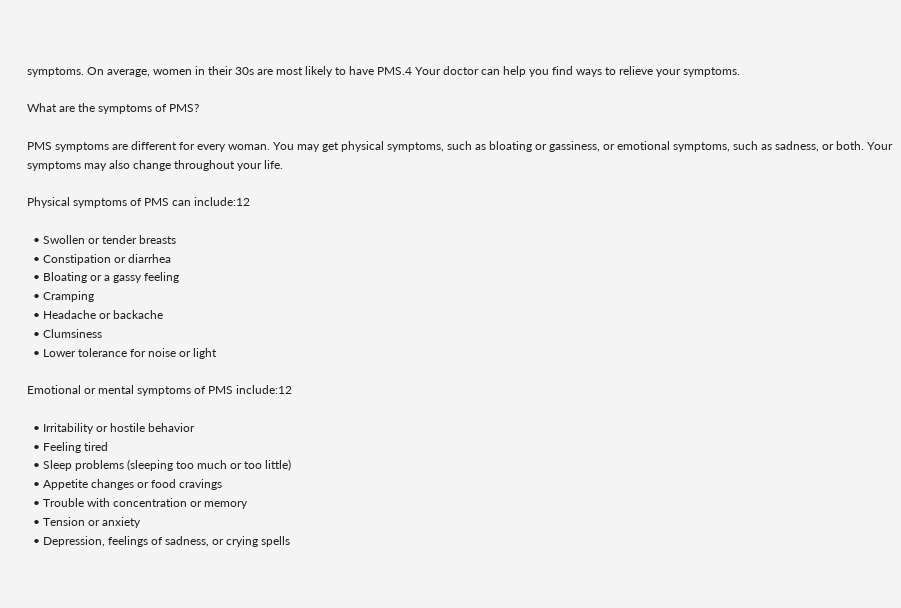symptoms. On average, women in their 30s are most likely to have PMS.4 Your doctor can help you find ways to relieve your symptoms.

What are the symptoms of PMS?

PMS symptoms are different for every woman. You may get physical symptoms, such as bloating or gassiness, or emotional symptoms, such as sadness, or both. Your symptoms may also change throughout your life.

Physical symptoms of PMS can include:12

  • Swollen or tender breasts
  • Constipation or diarrhea
  • Bloating or a gassy feeling
  • Cramping
  • Headache or backache
  • Clumsiness
  • Lower tolerance for noise or light

Emotional or mental symptoms of PMS include:12

  • Irritability or hostile behavior
  • Feeling tired
  • Sleep problems (sleeping too much or too little)
  • Appetite changes or food cravings
  • Trouble with concentration or memory
  • Tension or anxiety
  • Depression, feelings of sadness, or crying spells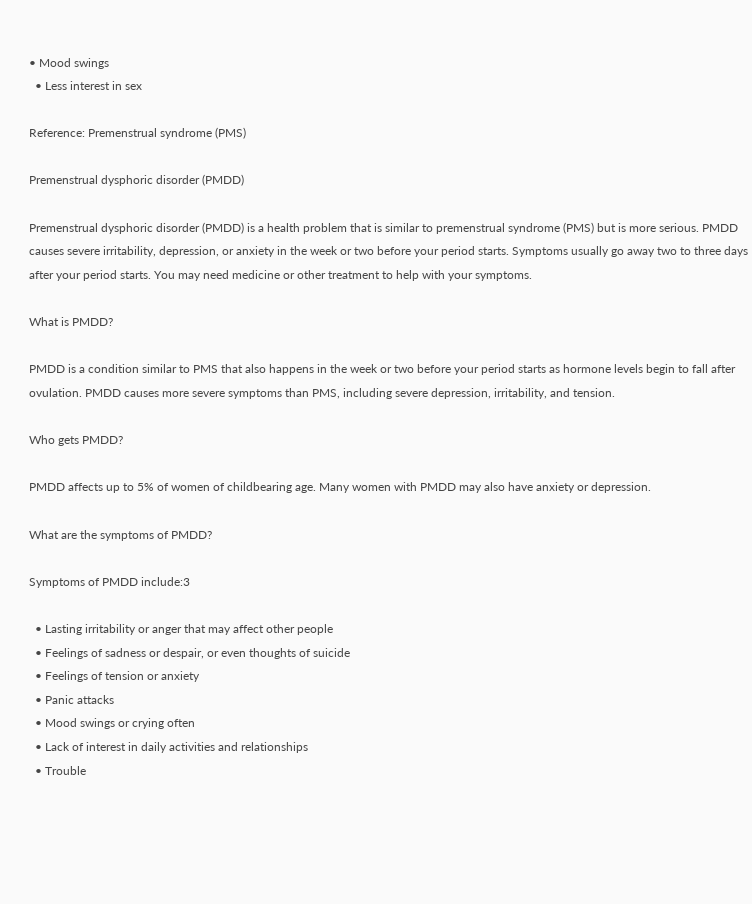• Mood swings
  • Less interest in sex

Reference: Premenstrual syndrome (PMS)

Premenstrual dysphoric disorder (PMDD)

Premenstrual dysphoric disorder (PMDD) is a health problem that is similar to premenstrual syndrome (PMS) but is more serious. PMDD causes severe irritability, depression, or anxiety in the week or two before your period starts. Symptoms usually go away two to three days after your period starts. You may need medicine or other treatment to help with your symptoms.

What is PMDD?

PMDD is a condition similar to PMS that also happens in the week or two before your period starts as hormone levels begin to fall after ovulation. PMDD causes more severe symptoms than PMS, including severe depression, irritability, and tension.

Who gets PMDD?

PMDD affects up to 5% of women of childbearing age. Many women with PMDD may also have anxiety or depression.

What are the symptoms of PMDD?

Symptoms of PMDD include:3

  • Lasting irritability or anger that may affect other people
  • Feelings of sadness or despair, or even thoughts of suicide
  • Feelings of tension or anxiety
  • Panic attacks
  • Mood swings or crying often
  • Lack of interest in daily activities and relationships
  • Trouble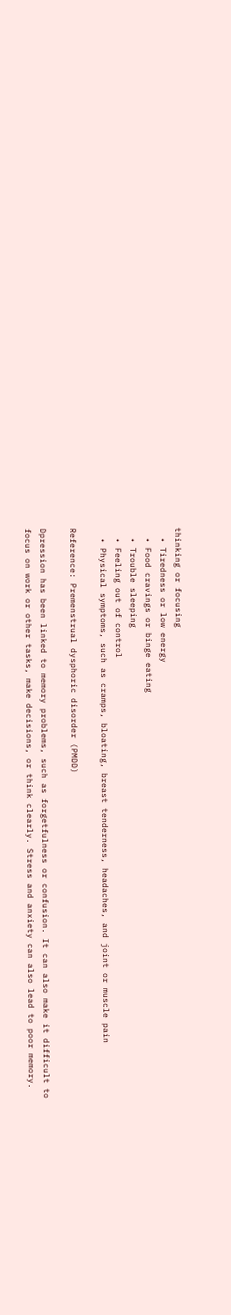thinking or focusing
  • Tiredness or low energy
  • Food cravings or binge eating
  • Trouble sleeping
  • Feeling out of control
  • Physical symptoms, such as cramps, bloating, breast tenderness, headaches, and joint or muscle pain

Reference: Premenstrual dysphoric disorder (PMDD)

Dpression has been linked to memory problems, such as forgetfulness or confusion. It can also make it difficult to focus on work or other tasks, make decisions, or think clearly. Stress and anxiety can also lead to poor memory.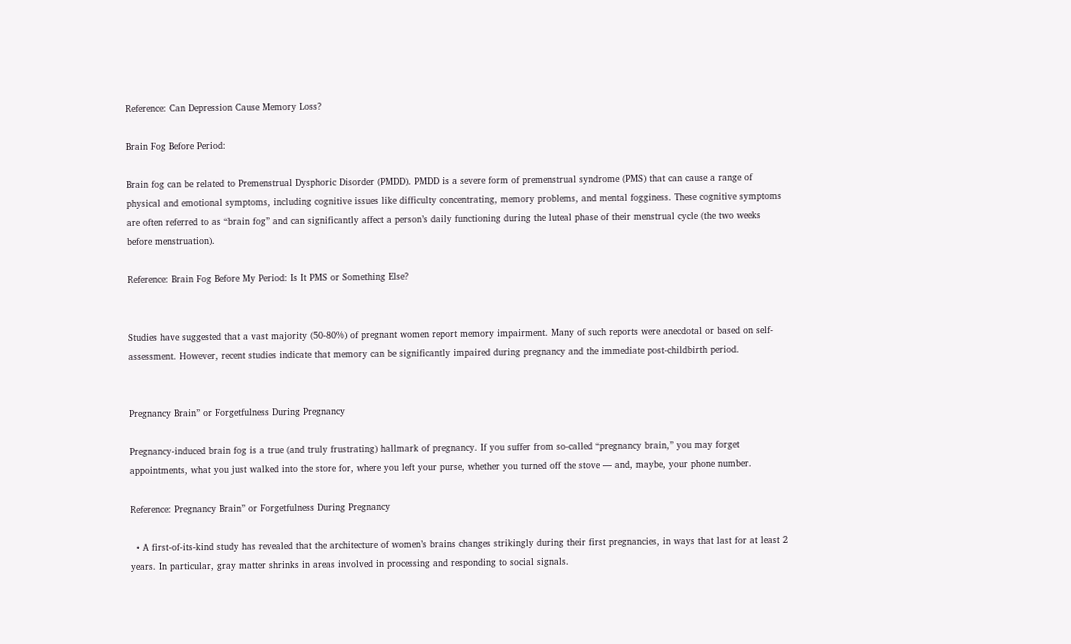Reference: Can Depression Cause Memory Loss?

Brain Fog Before Period:

Brain fog can be related to Premenstrual Dysphoric Disorder (PMDD). PMDD is a severe form of premenstrual syndrome (PMS) that can cause a range of physical and emotional symptoms, including cognitive issues like difficulty concentrating, memory problems, and mental fogginess. These cognitive symptoms are often referred to as “brain fog” and can significantly affect a person’s daily functioning during the luteal phase of their menstrual cycle (the two weeks before menstruation).

Reference: Brain Fog Before My Period: Is It PMS or Something Else?


Studies have suggested that a vast majority (50-80%) of pregnant women report memory impairment. Many of such reports were anecdotal or based on self-assessment. However, recent studies indicate that memory can be significantly impaired during pregnancy and the immediate post-childbirth period.


Pregnancy Brain” or Forgetfulness During Pregnancy

Pregnancy-induced brain fog is a true (and truly frustrating) hallmark of pregnancy. If you suffer from so-called “pregnancy brain,” you may forget appointments, what you just walked into the store for, where you left your purse, whether you turned off the stove — and, maybe, your phone number.

Reference: Pregnancy Brain” or Forgetfulness During Pregnancy

  • A first-of-its-kind study has revealed that the architecture of women’s brains changes strikingly during their first pregnancies, in ways that last for at least 2 years. In particular, gray matter shrinks in areas involved in processing and responding to social signals.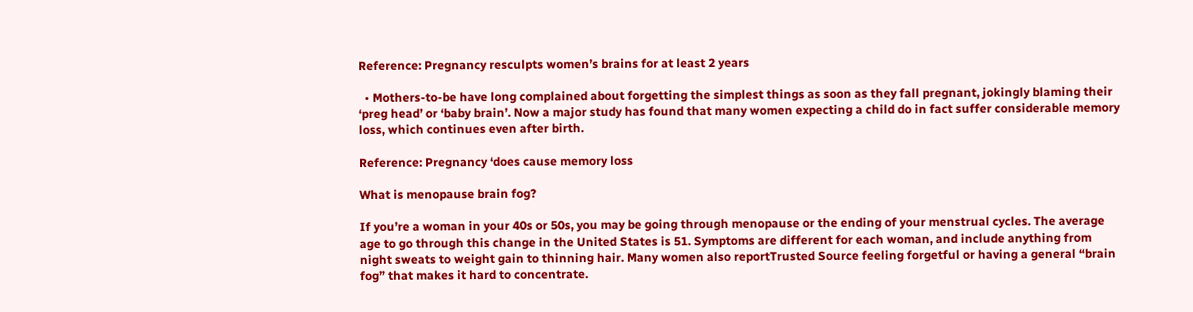Reference: Pregnancy resculpts women’s brains for at least 2 years

  • Mothers-to-be have long complained about forgetting the simplest things as soon as they fall pregnant, jokingly blaming their ‘preg head’ or ‘baby brain’. Now a major study has found that many women expecting a child do in fact suffer considerable memory loss, which continues even after birth.

Reference: Pregnancy ‘does cause memory loss

What is menopause brain fog?

If you’re a woman in your 40s or 50s, you may be going through menopause or the ending of your menstrual cycles. The average age to go through this change in the United States is 51. Symptoms are different for each woman, and include anything from night sweats to weight gain to thinning hair. Many women also reportTrusted Source feeling forgetful or having a general “brain fog” that makes it hard to concentrate.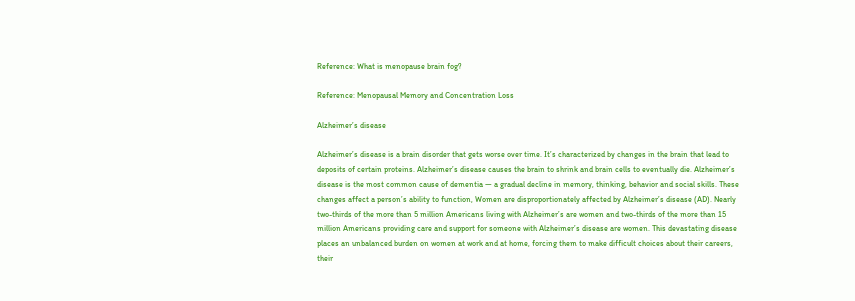Reference: What is menopause brain fog?

Reference: Menopausal Memory and Concentration Loss

Alzheimer’s disease

Alzheimer’s disease is a brain disorder that gets worse over time. It’s characterized by changes in the brain that lead to deposits of certain proteins. Alzheimer’s disease causes the brain to shrink and brain cells to eventually die. Alzheimer’s disease is the most common cause of dementia — a gradual decline in memory, thinking, behavior and social skills. These changes affect a person’s ability to function, Women are disproportionately affected by Alzheimer’s disease (AD). Nearly two-thirds of the more than 5 million Americans living with Alzheimer’s are women and two-thirds of the more than 15 million Americans providing care and support for someone with Alzheimer’s disease are women. This devastating disease places an unbalanced burden on women at work and at home, forcing them to make difficult choices about their careers, their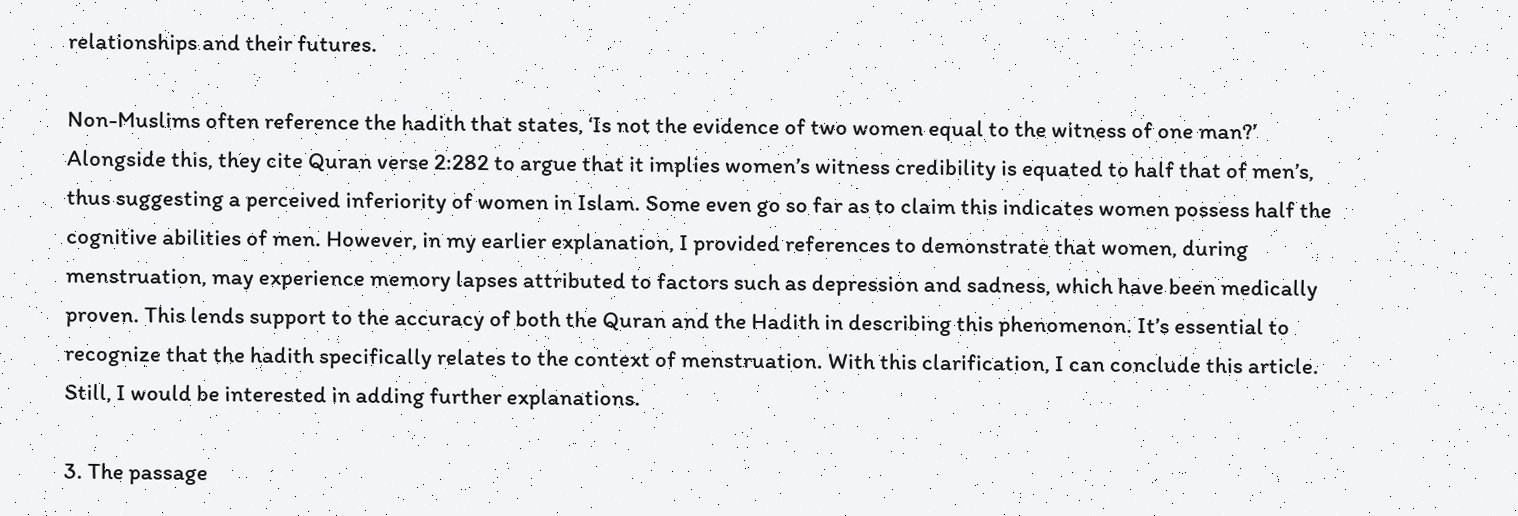relationships and their futures.

Non-Muslims often reference the hadith that states, ‘Is not the evidence of two women equal to the witness of one man?’ Alongside this, they cite Quran verse 2:282 to argue that it implies women’s witness credibility is equated to half that of men’s, thus suggesting a perceived inferiority of women in Islam. Some even go so far as to claim this indicates women possess half the cognitive abilities of men. However, in my earlier explanation, I provided references to demonstrate that women, during menstruation, may experience memory lapses attributed to factors such as depression and sadness, which have been medically proven. This lends support to the accuracy of both the Quran and the Hadith in describing this phenomenon. It’s essential to recognize that the hadith specifically relates to the context of menstruation. With this clarification, I can conclude this article. Still, I would be interested in adding further explanations.

3. The passage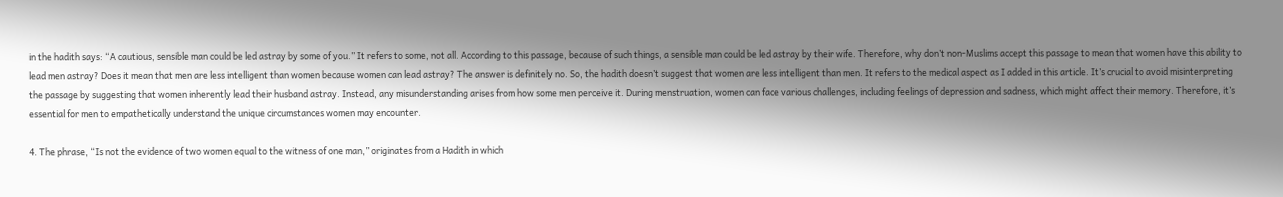in the hadith says: “A cautious, sensible man could be led astray by some of you.” It refers to some, not all. According to this passage, because of such things, a sensible man could be led astray by their wife. Therefore, why don’t non-Muslims accept this passage to mean that women have this ability to lead men astray? Does it mean that men are less intelligent than women because women can lead astray? The answer is definitely no. So, the hadith doesn’t suggest that women are less intelligent than men. It refers to the medical aspect as I added in this article. It’s crucial to avoid misinterpreting the passage by suggesting that women inherently lead their husband astray. Instead, any misunderstanding arises from how some men perceive it. During menstruation, women can face various challenges, including feelings of depression and sadness, which might affect their memory. Therefore, it’s essential for men to empathetically understand the unique circumstances women may encounter.

4. The phrase, “Is not the evidence of two women equal to the witness of one man,” originates from a Hadith in which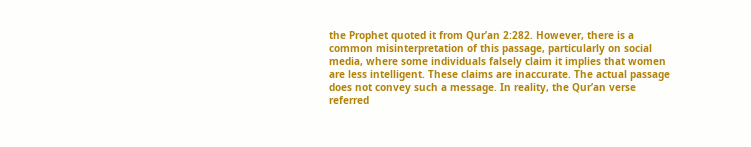the Prophet quoted it from Qur’an 2:282. However, there is a common misinterpretation of this passage, particularly on social media, where some individuals falsely claim it implies that women are less intelligent. These claims are inaccurate. The actual passage does not convey such a message. In reality, the Qur’an verse referred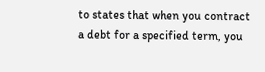to states that when you contract a debt for a specified term, you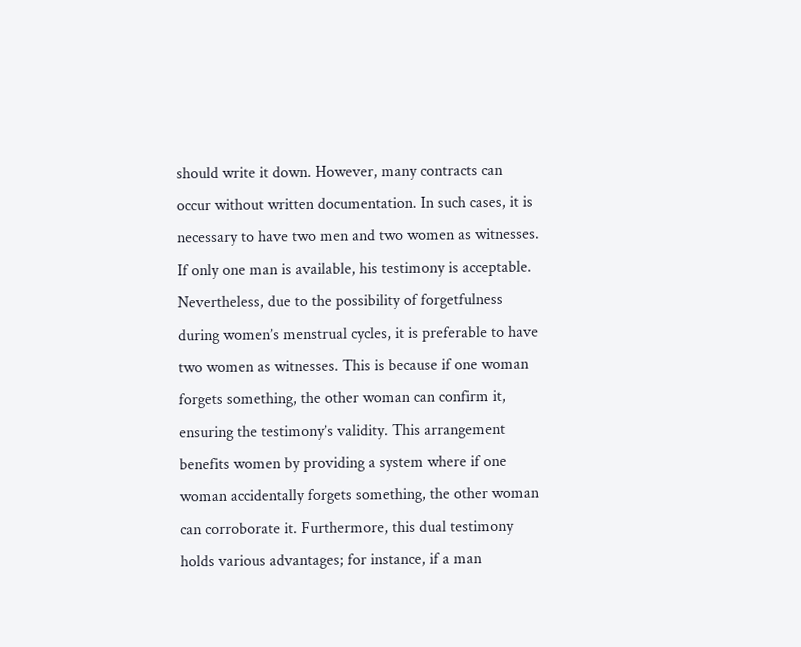should write it down. However, many contracts can occur without written documentation. In such cases, it is necessary to have two men and two women as witnesses. If only one man is available, his testimony is acceptable. Nevertheless, due to the possibility of forgetfulness during women’s menstrual cycles, it is preferable to have two women as witnesses. This is because if one woman forgets something, the other woman can confirm it, ensuring the testimony’s validity. This arrangement benefits women by providing a system where if one woman accidentally forgets something, the other woman can corroborate it. Furthermore, this dual testimony holds various advantages; for instance, if a man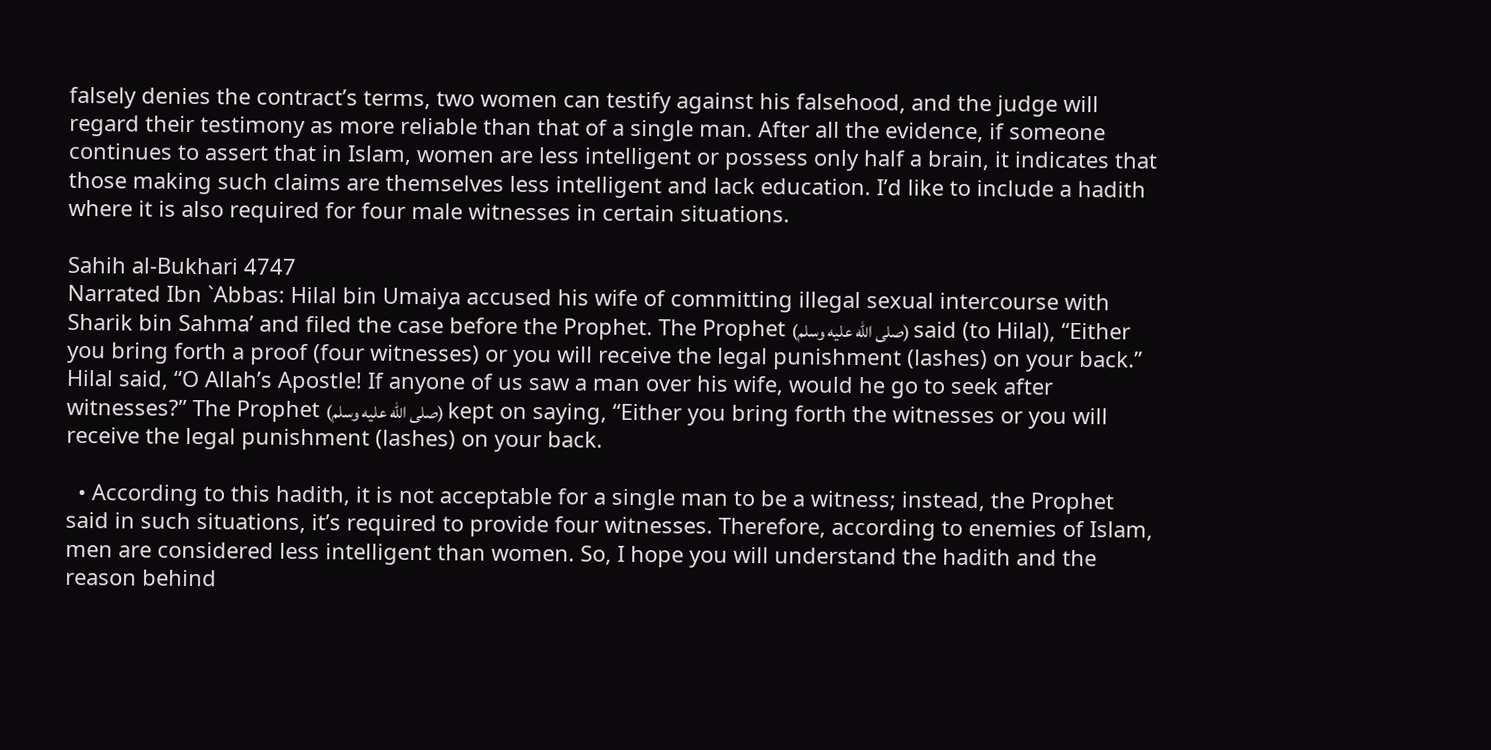falsely denies the contract’s terms, two women can testify against his falsehood, and the judge will regard their testimony as more reliable than that of a single man. After all the evidence, if someone continues to assert that in Islam, women are less intelligent or possess only half a brain, it indicates that those making such claims are themselves less intelligent and lack education. I’d like to include a hadith where it is also required for four male witnesses in certain situations.

Sahih al-Bukhari 4747
Narrated Ibn `Abbas: Hilal bin Umaiya accused his wife of committing illegal sexual intercourse with Sharik bin Sahma’ and filed the case before the Prophet. The Prophet (صلى الله عليه وسلم) said (to Hilal), “Either you bring forth a proof (four witnesses) or you will receive the legal punishment (lashes) on your back.” Hilal said, “O Allah’s Apostle! If anyone of us saw a man over his wife, would he go to seek after witnesses?” The Prophet (صلى الله عليه وسلم) kept on saying, “Either you bring forth the witnesses or you will receive the legal punishment (lashes) on your back.

  • According to this hadith, it is not acceptable for a single man to be a witness; instead, the Prophet said in such situations, it’s required to provide four witnesses. Therefore, according to enemies of Islam, men are considered less intelligent than women. So, I hope you will understand the hadith and the reason behind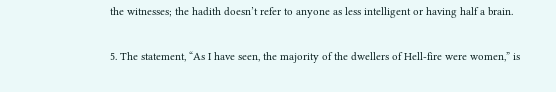the witnesses; the hadith doesn’t refer to anyone as less intelligent or having half a brain.

5. The statement, “As I have seen, the majority of the dwellers of Hell-fire were women,” is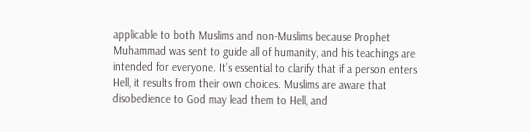applicable to both Muslims and non-Muslims because Prophet Muhammad was sent to guide all of humanity, and his teachings are intended for everyone. It’s essential to clarify that if a person enters Hell, it results from their own choices. Muslims are aware that disobedience to God may lead them to Hell, and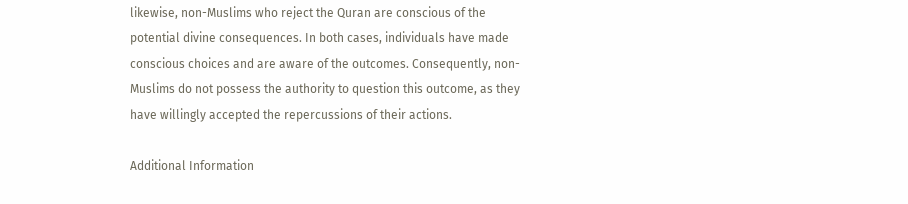likewise, non-Muslims who reject the Quran are conscious of the potential divine consequences. In both cases, individuals have made conscious choices and are aware of the outcomes. Consequently, non-Muslims do not possess the authority to question this outcome, as they have willingly accepted the repercussions of their actions.

Additional Information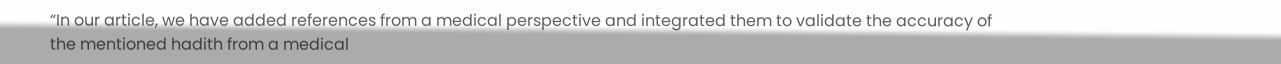“In our article, we have added references from a medical perspective and integrated them to validate the accuracy of the mentioned hadith from a medical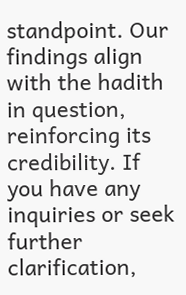standpoint. Our findings align with the hadith in question, reinforcing its credibility. If you have any inquiries or seek further clarification,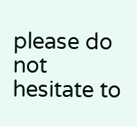please do not hesitate to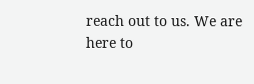reach out to us. We are here to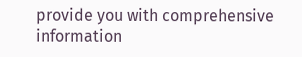provide you with comprehensive information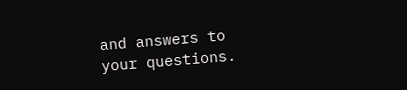and answers to your questions.